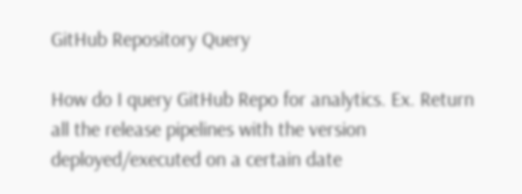GitHub Repository Query

How do I query GitHub Repo for analytics. Ex. Return all the release pipelines with the version deployed/executed on a certain date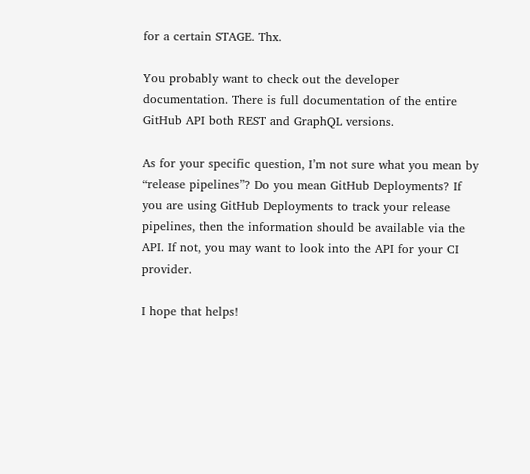for a certain STAGE. Thx.

You probably want to check out the developer documentation. There is full documentation of the entire GitHub API both REST and GraphQL versions.

As for your specific question, I’m not sure what you mean by “release pipelines”? Do you mean GitHub Deployments? If you are using GitHub Deployments to track your release pipelines, then the information should be available via the API. If not, you may want to look into the API for your CI provider.

I hope that helps!